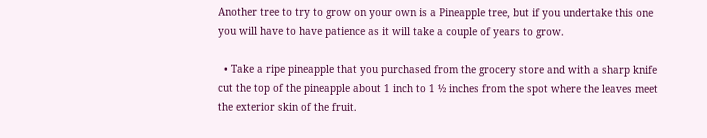Another tree to try to grow on your own is a Pineapple tree, but if you undertake this one you will have to have patience as it will take a couple of years to grow.

  • Take a ripe pineapple that you purchased from the grocery store and with a sharp knife cut the top of the pineapple about 1 inch to 1 ½ inches from the spot where the leaves meet the exterior skin of the fruit.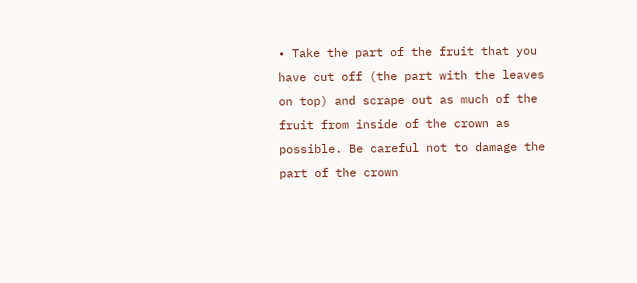• Take the part of the fruit that you have cut off (the part with the leaves on top) and scrape out as much of the fruit from inside of the crown as possible. Be careful not to damage the part of the crown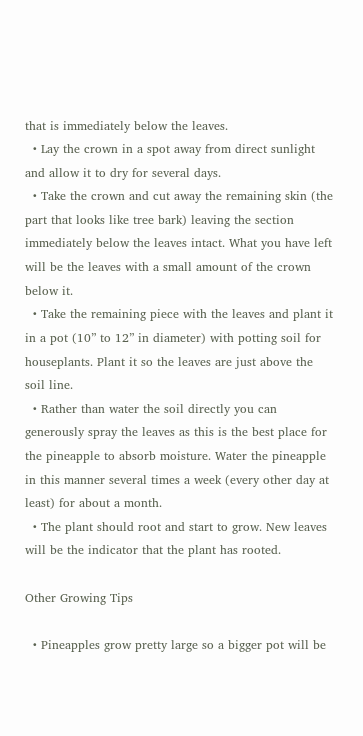that is immediately below the leaves.
  • Lay the crown in a spot away from direct sunlight and allow it to dry for several days.
  • Take the crown and cut away the remaining skin (the part that looks like tree bark) leaving the section immediately below the leaves intact. What you have left will be the leaves with a small amount of the crown below it.
  • Take the remaining piece with the leaves and plant it in a pot (10” to 12” in diameter) with potting soil for houseplants. Plant it so the leaves are just above the soil line.
  • Rather than water the soil directly you can generously spray the leaves as this is the best place for the pineapple to absorb moisture. Water the pineapple in this manner several times a week (every other day at least) for about a month.
  • The plant should root and start to grow. New leaves will be the indicator that the plant has rooted.

Other Growing Tips

  • Pineapples grow pretty large so a bigger pot will be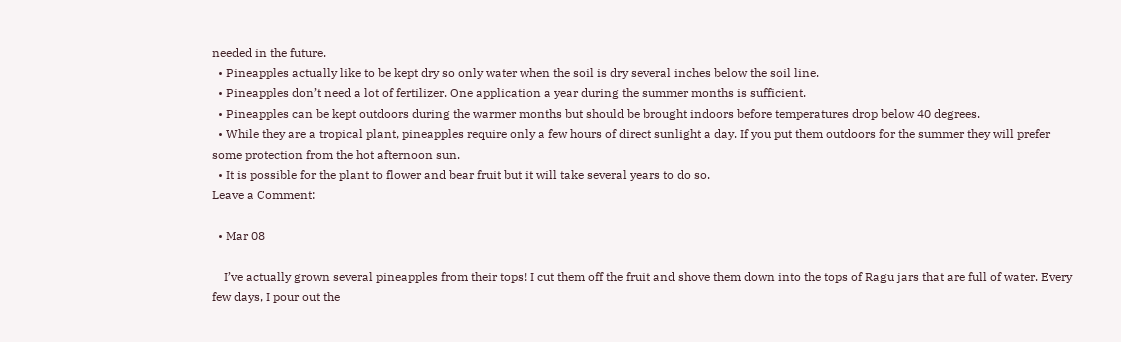needed in the future.
  • Pineapples actually like to be kept dry so only water when the soil is dry several inches below the soil line.
  • Pineapples don’t need a lot of fertilizer. One application a year during the summer months is sufficient.
  • Pineapples can be kept outdoors during the warmer months but should be brought indoors before temperatures drop below 40 degrees.
  • While they are a tropical plant, pineapples require only a few hours of direct sunlight a day. If you put them outdoors for the summer they will prefer some protection from the hot afternoon sun.
  • It is possible for the plant to flower and bear fruit but it will take several years to do so.
Leave a Comment:

  • Mar 08

    I’ve actually grown several pineapples from their tops! I cut them off the fruit and shove them down into the tops of Ragu jars that are full of water. Every few days, I pour out the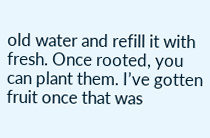old water and refill it with fresh. Once rooted, you can plant them. I’ve gotten fruit once that was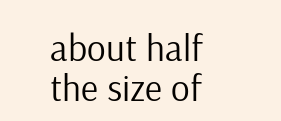about half the size of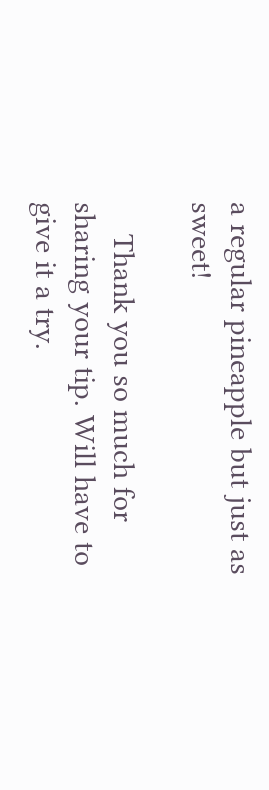a regular pineapple but just as sweet!

    Thank you so much for sharing your tip. Will have to give it a try.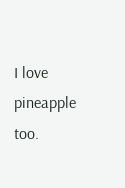I love pineapple too.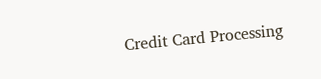Credit Card Processing